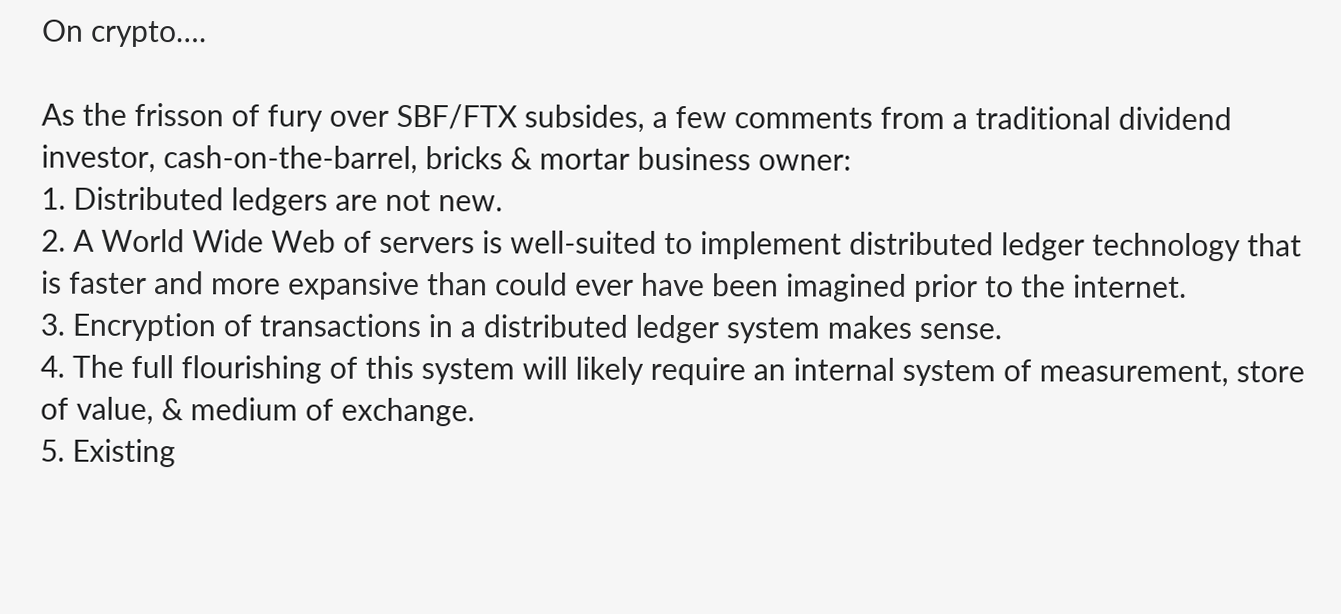On crypto….

As the frisson of fury over SBF/FTX subsides, a few comments from a traditional dividend investor, cash-on-the-barrel, bricks & mortar business owner:
1. Distributed ledgers are not new.
2. A World Wide Web of servers is well-suited to implement distributed ledger technology that is faster and more expansive than could ever have been imagined prior to the internet.
3. Encryption of transactions in a distributed ledger system makes sense.
4. The full flourishing of this system will likely require an internal system of measurement, store of value, & medium of exchange.
5. Existing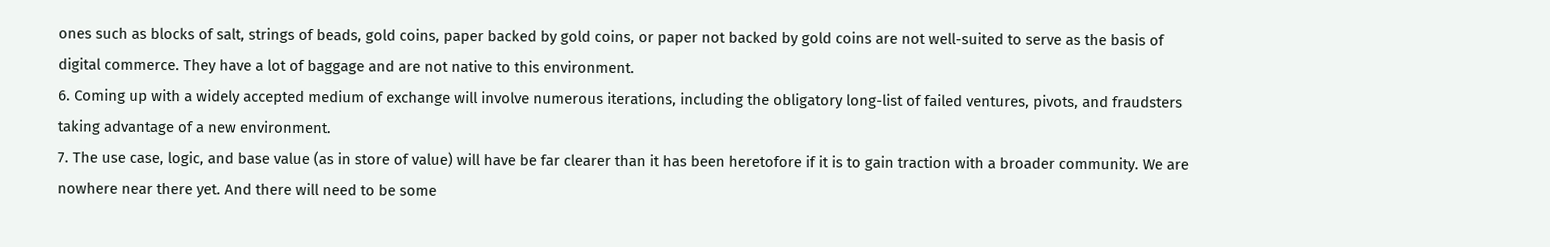ones such as blocks of salt, strings of beads, gold coins, paper backed by gold coins, or paper not backed by gold coins are not well-suited to serve as the basis of digital commerce. They have a lot of baggage and are not native to this environment.
6. Coming up with a widely accepted medium of exchange will involve numerous iterations, including the obligatory long-list of failed ventures, pivots, and fraudsters taking advantage of a new environment.
7. The use case, logic, and base value (as in store of value) will have be far clearer than it has been heretofore if it is to gain traction with a broader community. We are nowhere near there yet. And there will need to be some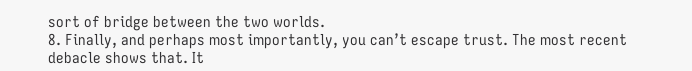sort of bridge between the two worlds.
8. Finally, and perhaps most importantly, you can’t escape trust. The most recent debacle shows that. It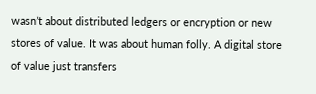wasn’t about distributed ledgers or encryption or new stores of value. It was about human folly. A digital store of value just transfers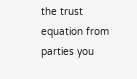the trust equation from parties you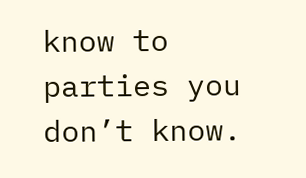know to parties you don’t know.